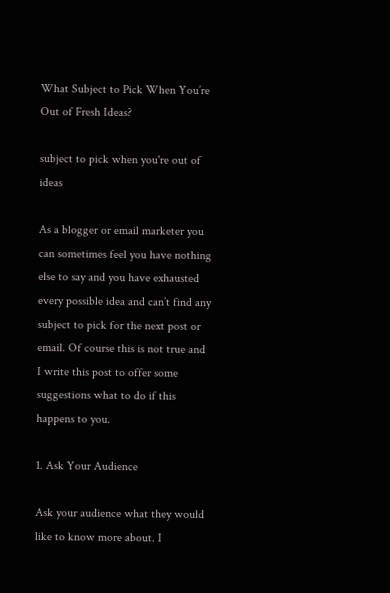What Subject to Pick When You’re Out of Fresh Ideas?

subject to pick when you're out of ideas

As a blogger or email marketer you can sometimes feel you have nothing else to say and you have exhausted every possible idea and can’t find any subject to pick for the next post or email. Of course this is not true and I write this post to offer some suggestions what to do if this happens to you.

1. Ask Your Audience

Ask your audience what they would like to know more about. I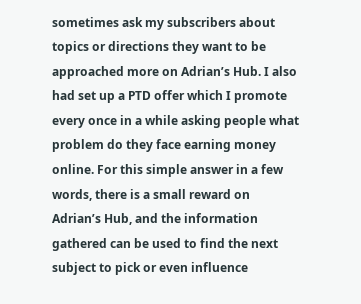sometimes ask my subscribers about topics or directions they want to be approached more on Adrian’s Hub. I also had set up a PTD offer which I promote every once in a while asking people what problem do they face earning money online. For this simple answer in a few words, there is a small reward on Adrian’s Hub, and the information gathered can be used to find the next subject to pick or even influence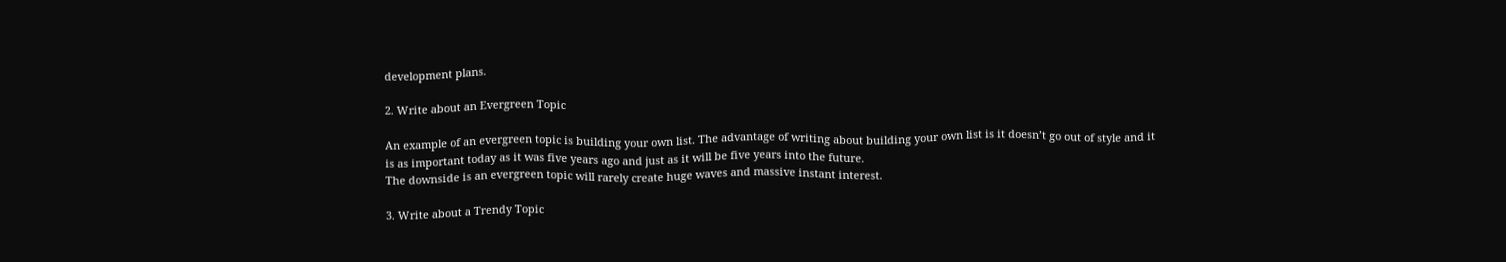development plans.

2. Write about an Evergreen Topic

An example of an evergreen topic is building your own list. The advantage of writing about building your own list is it doesn’t go out of style and it is as important today as it was five years ago and just as it will be five years into the future.
The downside is an evergreen topic will rarely create huge waves and massive instant interest.

3. Write about a Trendy Topic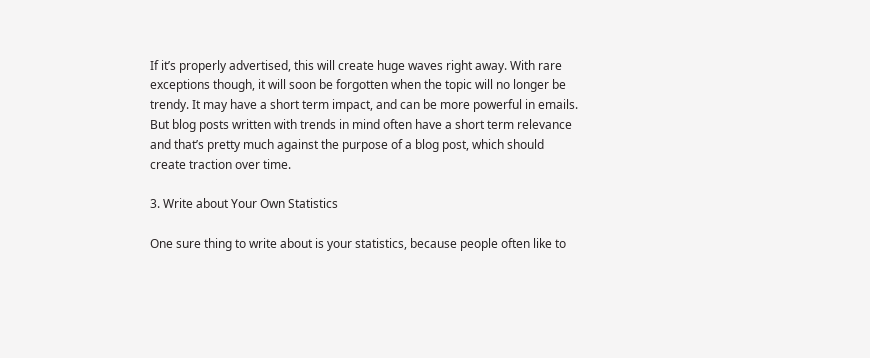If it’s properly advertised, this will create huge waves right away. With rare exceptions though, it will soon be forgotten when the topic will no longer be trendy. It may have a short term impact, and can be more powerful in emails. But blog posts written with trends in mind often have a short term relevance and that’s pretty much against the purpose of a blog post, which should create traction over time.

3. Write about Your Own Statistics

One sure thing to write about is your statistics, because people often like to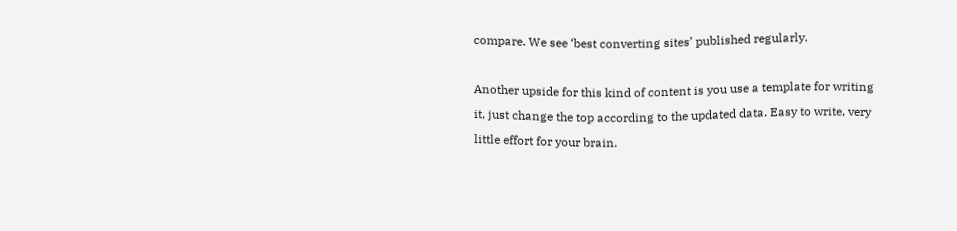compare. We see ‘best converting sites’ published regularly.

Another upside for this kind of content is you use a template for writing it, just change the top according to the updated data. Easy to write, very little effort for your brain.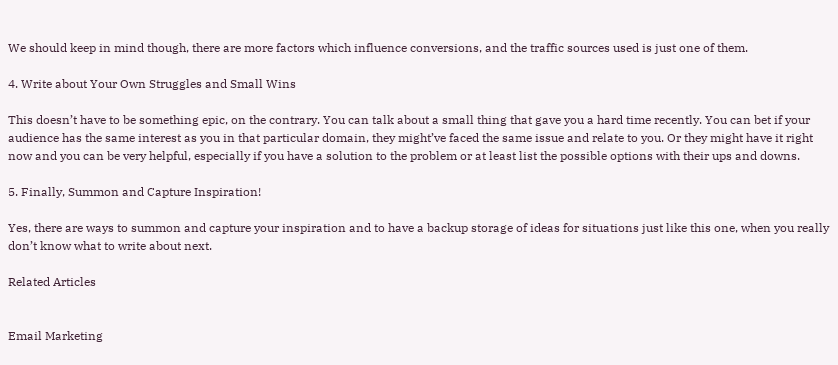We should keep in mind though, there are more factors which influence conversions, and the traffic sources used is just one of them.

4. Write about Your Own Struggles and Small Wins

This doesn’t have to be something epic, on the contrary. You can talk about a small thing that gave you a hard time recently. You can bet if your audience has the same interest as you in that particular domain, they might’ve faced the same issue and relate to you. Or they might have it right now and you can be very helpful, especially if you have a solution to the problem or at least list the possible options with their ups and downs.

5. Finally, Summon and Capture Inspiration!

Yes, there are ways to summon and capture your inspiration and to have a backup storage of ideas for situations just like this one, when you really don’t know what to write about next.

Related Articles


Email Marketing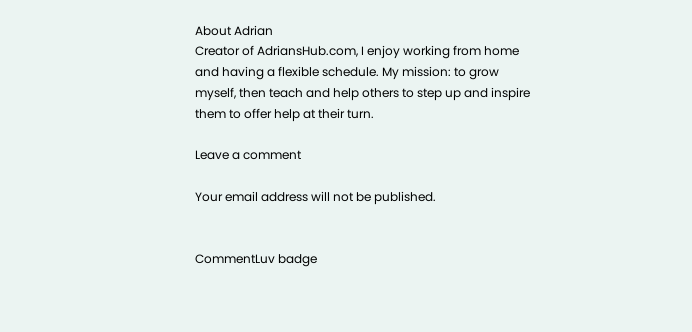About Adrian
Creator of AdriansHub.com, I enjoy working from home and having a flexible schedule. My mission: to grow myself, then teach and help others to step up and inspire them to offer help at their turn.

Leave a comment

Your email address will not be published.


CommentLuv badge